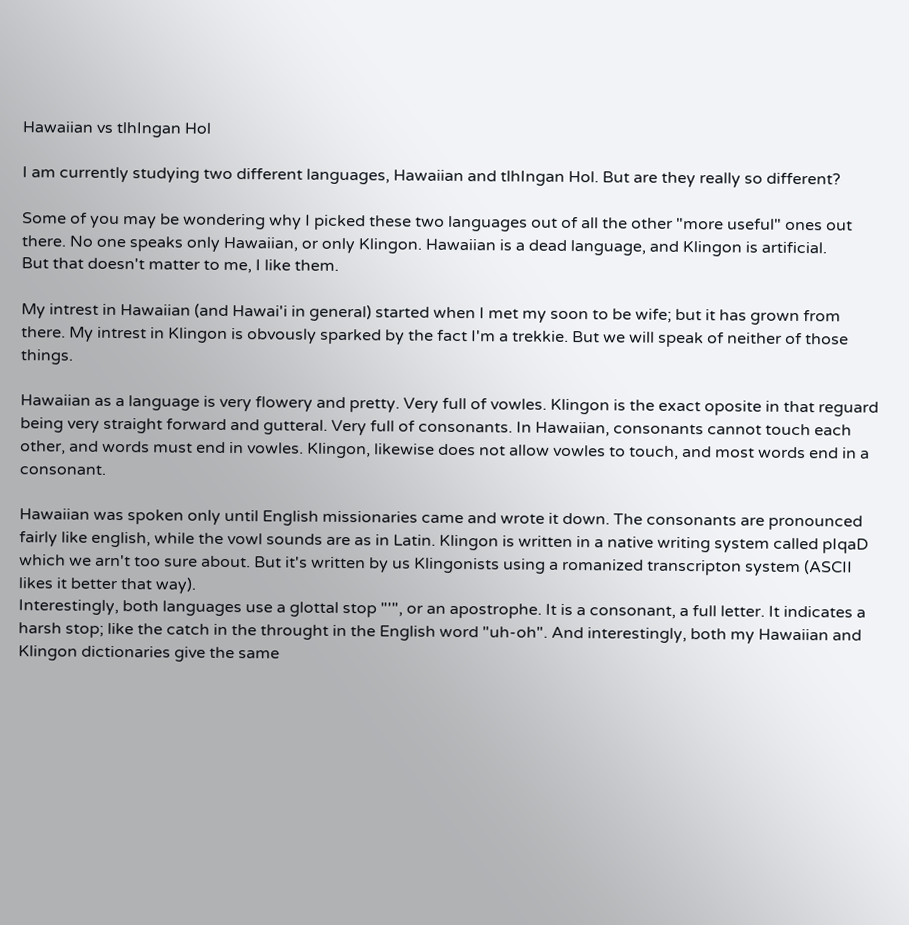Hawaiian vs tlhIngan Hol

I am currently studying two different languages, Hawaiian and tlhIngan Hol. But are they really so different?

Some of you may be wondering why I picked these two languages out of all the other "more useful" ones out there. No one speaks only Hawaiian, or only Klingon. Hawaiian is a dead language, and Klingon is artificial.
But that doesn't matter to me, I like them.

My intrest in Hawaiian (and Hawai'i in general) started when I met my soon to be wife; but it has grown from there. My intrest in Klingon is obvously sparked by the fact I'm a trekkie. But we will speak of neither of those things.

Hawaiian as a language is very flowery and pretty. Very full of vowles. Klingon is the exact oposite in that reguard being very straight forward and gutteral. Very full of consonants. In Hawaiian, consonants cannot touch each other, and words must end in vowles. Klingon, likewise does not allow vowles to touch, and most words end in a consonant.

Hawaiian was spoken only until English missionaries came and wrote it down. The consonants are pronounced fairly like english, while the vowl sounds are as in Latin. Klingon is written in a native writing system called pIqaD which we arn't too sure about. But it's written by us Klingonists using a romanized transcripton system (ASCII likes it better that way).
Interestingly, both languages use a glottal stop "'", or an apostrophe. It is a consonant, a full letter. It indicates a harsh stop; like the catch in the throught in the English word "uh-oh". And interestingly, both my Hawaiian and Klingon dictionaries give the same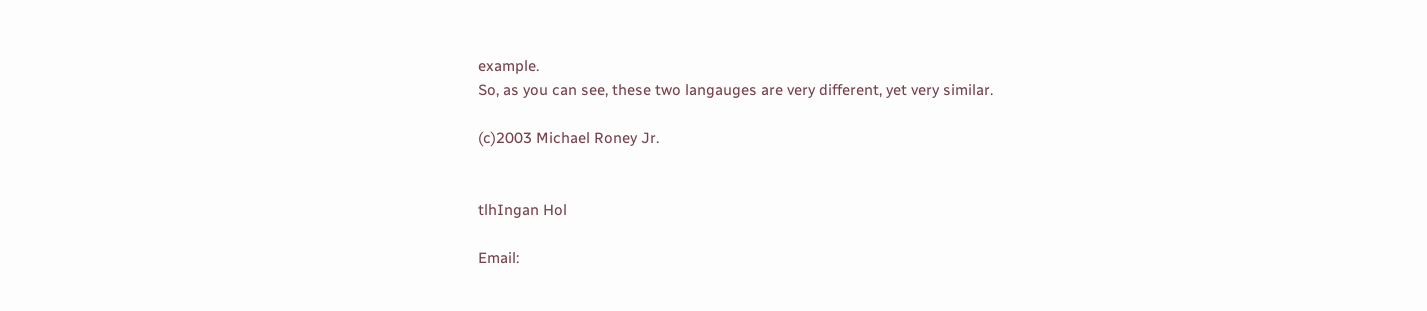example.
So, as you can see, these two langauges are very different, yet very similar.

(c)2003 Michael Roney Jr.


tlhIngan Hol

Email: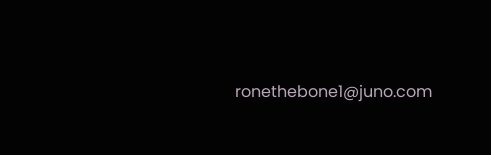ronethebone1@juno.com